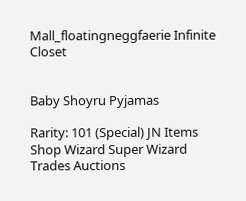Mall_floatingneggfaerie Infinite Closet


Baby Shoyru Pyjamas

Rarity: 101 (Special) JN Items Shop Wizard Super Wizard Trades Auctions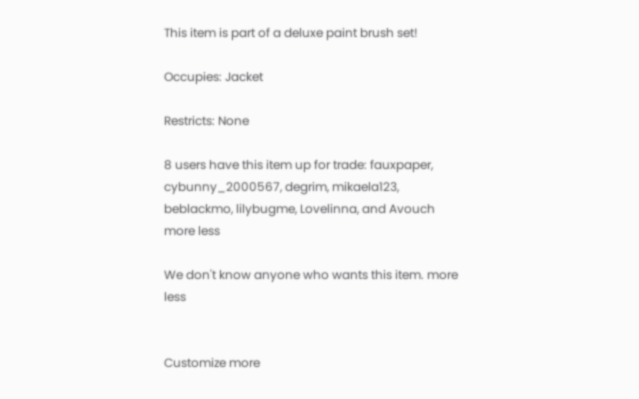This item is part of a deluxe paint brush set!

Occupies: Jacket

Restricts: None

8 users have this item up for trade: fauxpaper, cybunny_2000567, degrim, mikaela123, beblackmo, lilybugme, Lovelinna, and Avouch more less

We don't know anyone who wants this item. more less


Customize more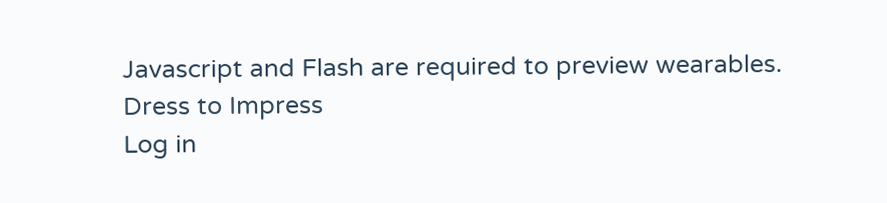Javascript and Flash are required to preview wearables.
Dress to Impress
Log in